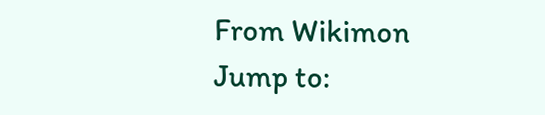From Wikimon
Jump to: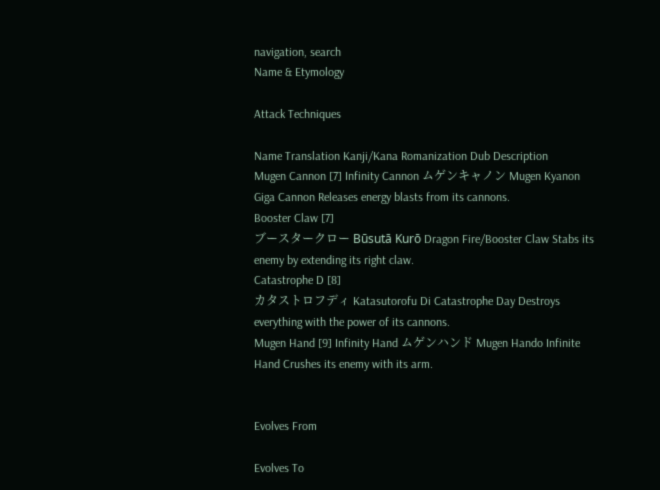navigation, search
Name & Etymology

Attack Techniques

Name Translation Kanji/Kana Romanization Dub Description
Mugen Cannon [7] Infinity Cannon ムゲンキャノン Mugen Kyanon Giga Cannon Releases energy blasts from its cannons.
Booster Claw [7]
ブースタークロー Būsutā Kurō Dragon Fire/Booster Claw Stabs its enemy by extending its right claw.
Catastrophe D [8]
カタストロフディ Katasutorofu Di Catastrophe Day Destroys everything with the power of its cannons.
Mugen Hand [9] Infinity Hand ムゲンハンド Mugen Hando Infinite Hand Crushes its enemy with its arm.


Evolves From

Evolves To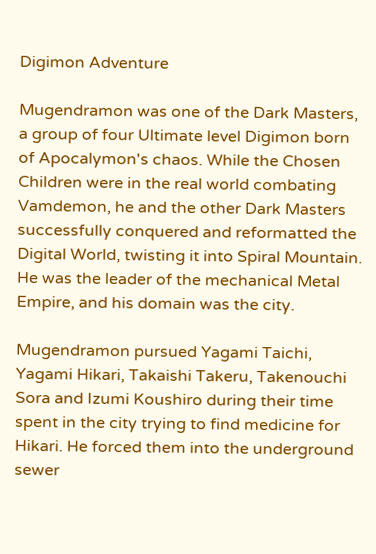Digimon Adventure

Mugendramon was one of the Dark Masters, a group of four Ultimate level Digimon born of Apocalymon's chaos. While the Chosen Children were in the real world combating Vamdemon, he and the other Dark Masters successfully conquered and reformatted the Digital World, twisting it into Spiral Mountain. He was the leader of the mechanical Metal Empire, and his domain was the city.

Mugendramon pursued Yagami Taichi, Yagami Hikari, Takaishi Takeru, Takenouchi Sora and Izumi Koushiro during their time spent in the city trying to find medicine for Hikari. He forced them into the underground sewer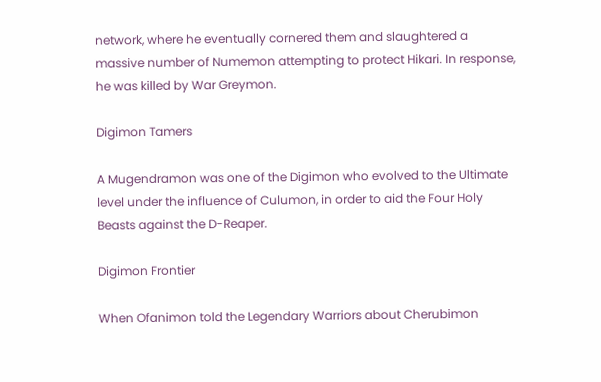network, where he eventually cornered them and slaughtered a massive number of Numemon attempting to protect Hikari. In response, he was killed by War Greymon.

Digimon Tamers

A Mugendramon was one of the Digimon who evolved to the Ultimate level under the influence of Culumon, in order to aid the Four Holy Beasts against the D-Reaper.

Digimon Frontier

When Ofanimon told the Legendary Warriors about Cherubimon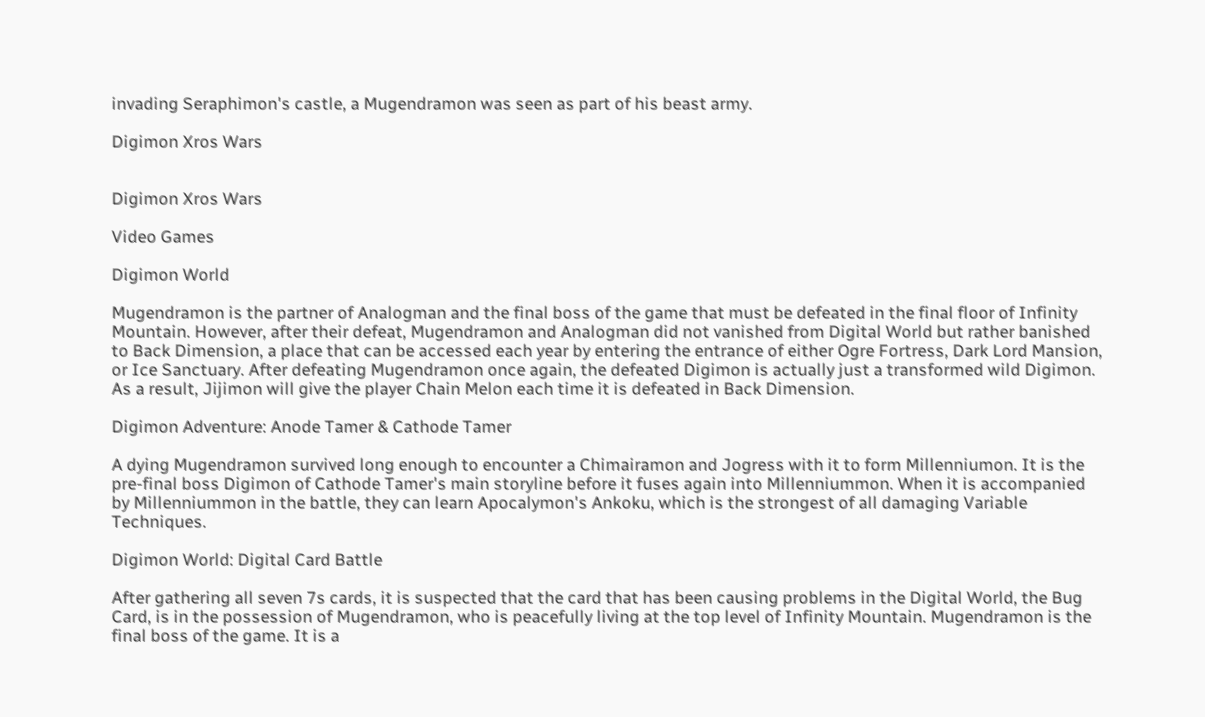invading Seraphimon's castle, a Mugendramon was seen as part of his beast army.

Digimon Xros Wars


Digimon Xros Wars

Video Games

Digimon World

Mugendramon is the partner of Analogman and the final boss of the game that must be defeated in the final floor of Infinity Mountain. However, after their defeat, Mugendramon and Analogman did not vanished from Digital World but rather banished to Back Dimension, a place that can be accessed each year by entering the entrance of either Ogre Fortress, Dark Lord Mansion, or Ice Sanctuary. After defeating Mugendramon once again, the defeated Digimon is actually just a transformed wild Digimon. As a result, Jijimon will give the player Chain Melon each time it is defeated in Back Dimension.

Digimon Adventure: Anode Tamer & Cathode Tamer

A dying Mugendramon survived long enough to encounter a Chimairamon and Jogress with it to form Millenniumon. It is the pre-final boss Digimon of Cathode Tamer's main storyline before it fuses again into Millenniummon. When it is accompanied by Millenniummon in the battle, they can learn Apocalymon's Ankoku, which is the strongest of all damaging Variable Techniques.

Digimon World: Digital Card Battle

After gathering all seven 7s cards, it is suspected that the card that has been causing problems in the Digital World, the Bug Card, is in the possession of Mugendramon, who is peacefully living at the top level of Infinity Mountain. Mugendramon is the final boss of the game. It is a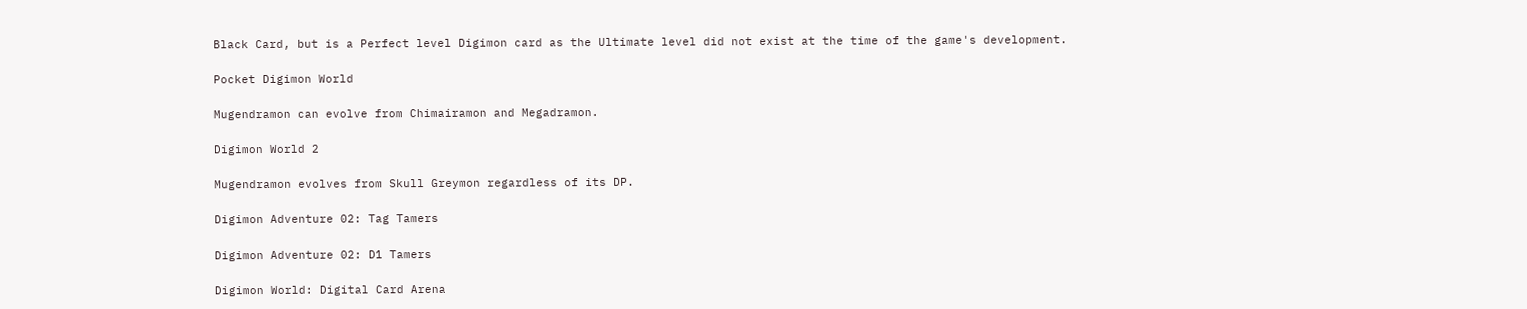Black Card, but is a Perfect level Digimon card as the Ultimate level did not exist at the time of the game's development.

Pocket Digimon World

Mugendramon can evolve from Chimairamon and Megadramon.

Digimon World 2

Mugendramon evolves from Skull Greymon regardless of its DP.

Digimon Adventure 02: Tag Tamers

Digimon Adventure 02: D1 Tamers

Digimon World: Digital Card Arena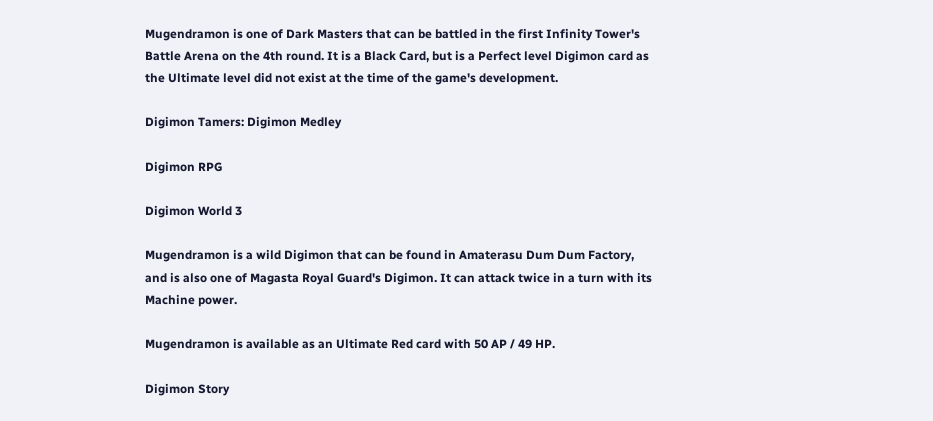Mugendramon is one of Dark Masters that can be battled in the first Infinity Tower's Battle Arena on the 4th round. It is a Black Card, but is a Perfect level Digimon card as the Ultimate level did not exist at the time of the game's development.

Digimon Tamers: Digimon Medley

Digimon RPG

Digimon World 3

Mugendramon is a wild Digimon that can be found in Amaterasu Dum Dum Factory, and is also one of Magasta Royal Guard's Digimon. It can attack twice in a turn with its Machine power.

Mugendramon is available as an Ultimate Red card with 50 AP / 49 HP.

Digimon Story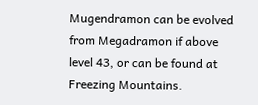Mugendramon can be evolved from Megadramon if above level 43, or can be found at Freezing Mountains.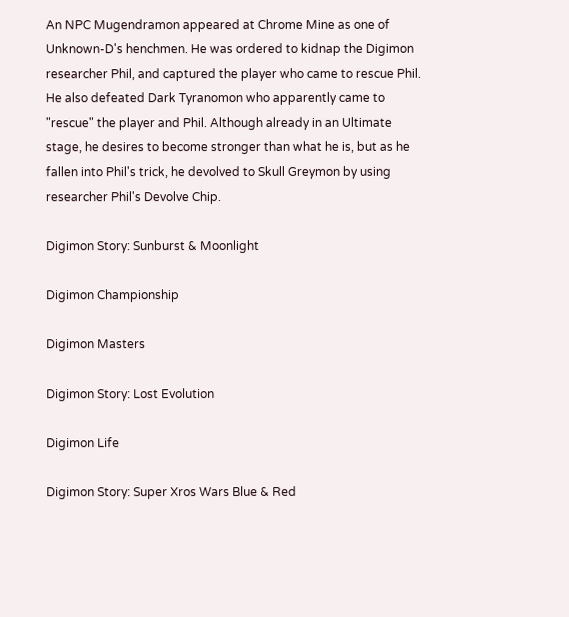An NPC Mugendramon appeared at Chrome Mine as one of Unknown-D's henchmen. He was ordered to kidnap the Digimon researcher Phil, and captured the player who came to rescue Phil. He also defeated Dark Tyranomon who apparently came to "rescue" the player and Phil. Although already in an Ultimate stage, he desires to become stronger than what he is, but as he fallen into Phil's trick, he devolved to Skull Greymon by using researcher Phil's Devolve Chip.

Digimon Story: Sunburst & Moonlight

Digimon Championship

Digimon Masters

Digimon Story: Lost Evolution

Digimon Life

Digimon Story: Super Xros Wars Blue & Red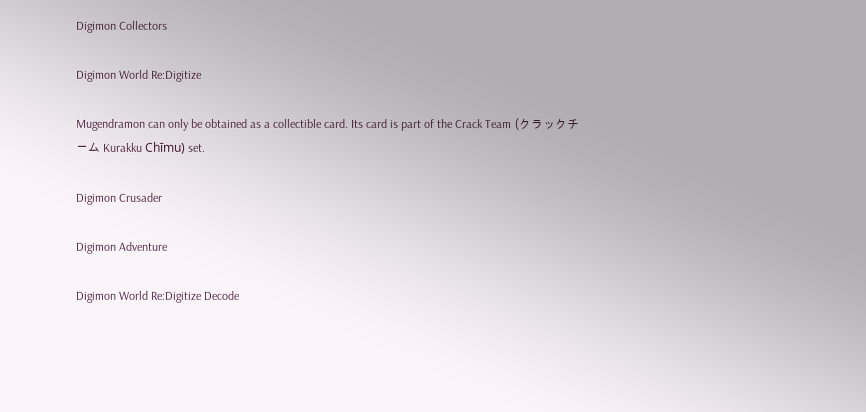Digimon Collectors

Digimon World Re:Digitize

Mugendramon can only be obtained as a collectible card. Its card is part of the Crack Team (クラックチーム Kurakku Chīmu) set.

Digimon Crusader

Digimon Adventure

Digimon World Re:Digitize Decode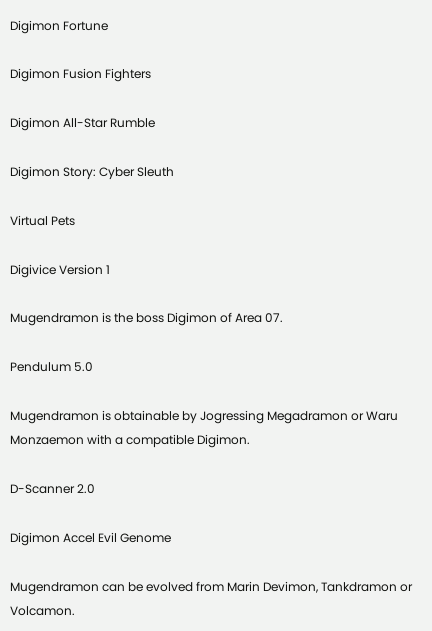Digimon Fortune

Digimon Fusion Fighters

Digimon All-Star Rumble

Digimon Story: Cyber Sleuth

Virtual Pets

Digivice Version 1

Mugendramon is the boss Digimon of Area 07.

Pendulum 5.0

Mugendramon is obtainable by Jogressing Megadramon or Waru Monzaemon with a compatible Digimon.

D-Scanner 2.0

Digimon Accel Evil Genome

Mugendramon can be evolved from Marin Devimon, Tankdramon or Volcamon.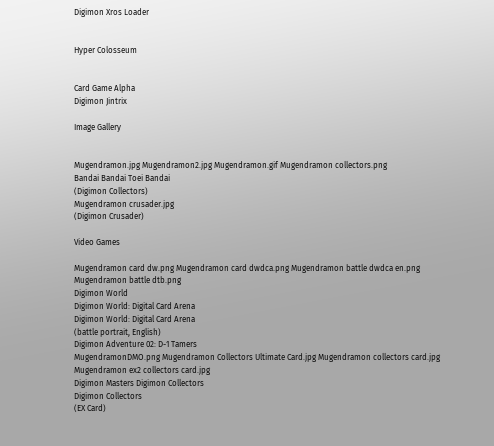Digimon Xros Loader


Hyper Colosseum


Card Game Alpha
Digimon Jintrix

Image Gallery


Mugendramon.jpg Mugendramon2.jpg Mugendramon.gif Mugendramon collectors.png
Bandai Bandai Toei Bandai
(Digimon Collectors)
Mugendramon crusader.jpg
(Digimon Crusader)

Video Games

Mugendramon card dw.png Mugendramon card dwdca.png Mugendramon battle dwdca en.png Mugendramon battle dtb.png
Digimon World
Digimon World: Digital Card Arena
Digimon World: Digital Card Arena
(battle portrait, English)
Digimon Adventure 02: D-1 Tamers
MugendramonDMO.png Mugendramon Collectors Ultimate Card.jpg Mugendramon collectors card.jpg Mugendramon ex2 collectors card.jpg
Digimon Masters Digimon Collectors
Digimon Collectors
(EX Card)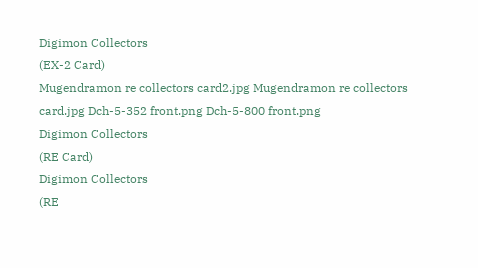Digimon Collectors
(EX-2 Card)
Mugendramon re collectors card2.jpg Mugendramon re collectors card.jpg Dch-5-352 front.png Dch-5-800 front.png
Digimon Collectors
(RE Card)
Digimon Collectors
(RE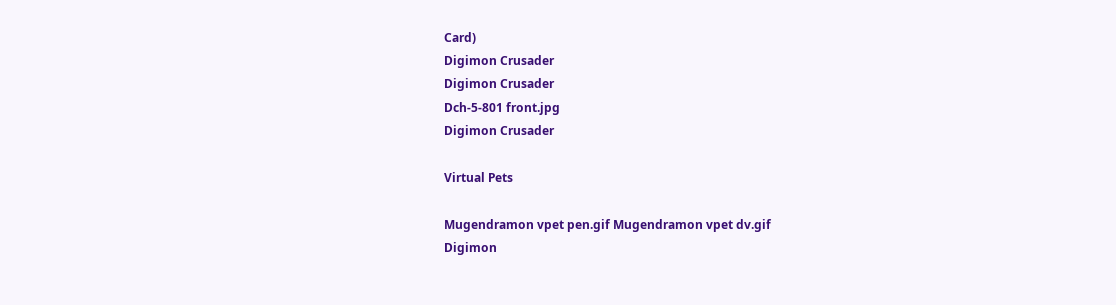Card)
Digimon Crusader
Digimon Crusader
Dch-5-801 front.jpg
Digimon Crusader

Virtual Pets

Mugendramon vpet pen.gif Mugendramon vpet dv.gif
Digimon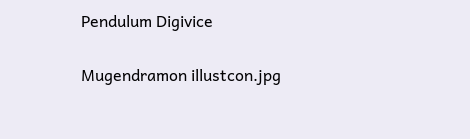Pendulum Digivice


Mugendramon illustcon.jpg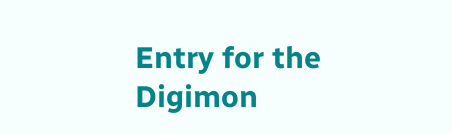Entry for the Digimon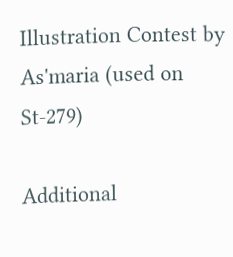Illustration Contest by As'maria (used on St-279)

Additional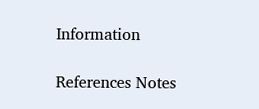Information

References Notes